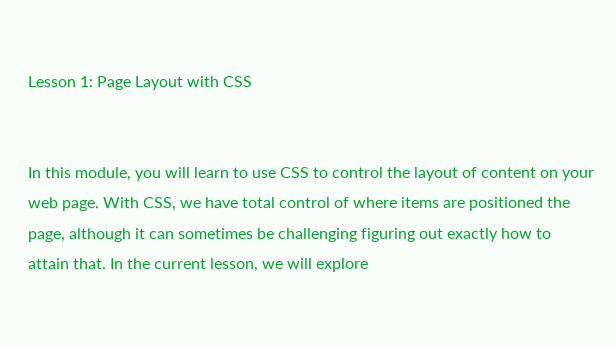Lesson 1: Page Layout with CSS


In this module, you will learn to use CSS to control the layout of content on your web page. With CSS, we have total control of where items are positioned the page, although it can sometimes be challenging figuring out exactly how to attain that. In the current lesson, we will explore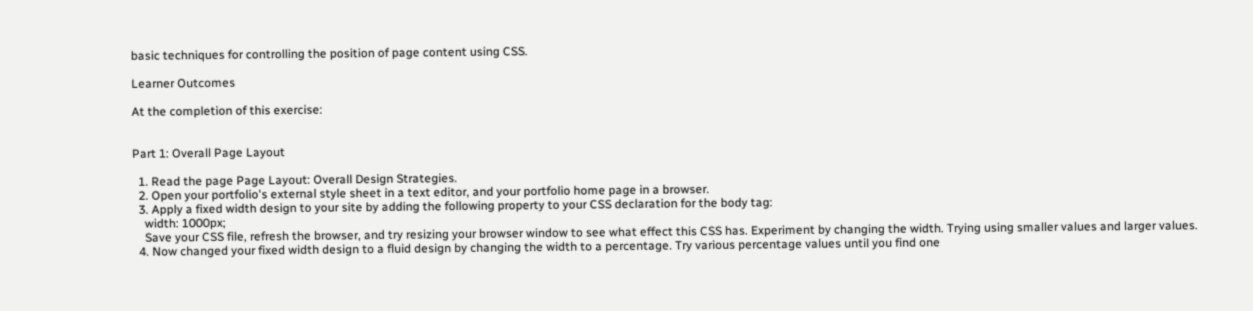basic techniques for controlling the position of page content using CSS.

Learner Outcomes

At the completion of this exercise:


Part 1: Overall Page Layout

  1. Read the page Page Layout: Overall Design Strategies.
  2. Open your portfolio's external style sheet in a text editor, and your portfolio home page in a browser.
  3. Apply a fixed width design to your site by adding the following property to your CSS declaration for the body tag:
    width: 1000px;
    Save your CSS file, refresh the browser, and try resizing your browser window to see what effect this CSS has. Experiment by changing the width. Trying using smaller values and larger values.
  4. Now changed your fixed width design to a fluid design by changing the width to a percentage. Try various percentage values until you find one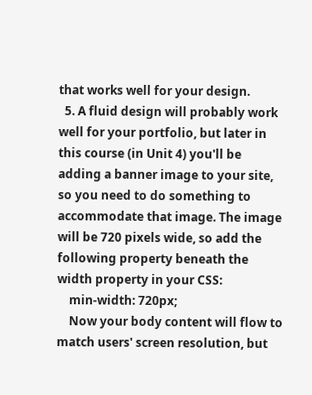that works well for your design.
  5. A fluid design will probably work well for your portfolio, but later in this course (in Unit 4) you'll be adding a banner image to your site, so you need to do something to accommodate that image. The image will be 720 pixels wide, so add the following property beneath the width property in your CSS:
    min-width: 720px;
    Now your body content will flow to match users' screen resolution, but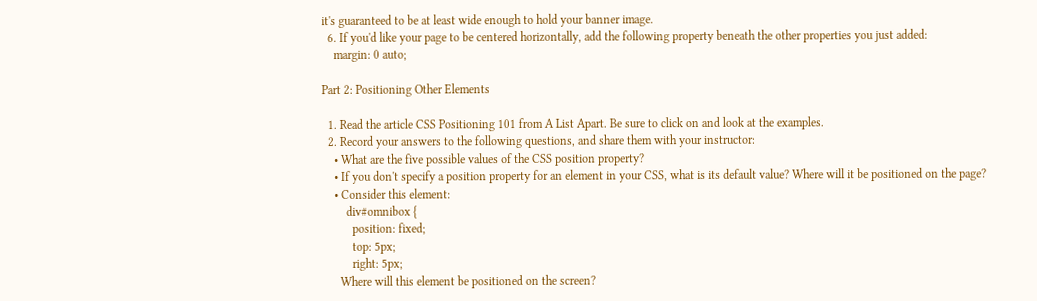it's guaranteed to be at least wide enough to hold your banner image.
  6. If you'd like your page to be centered horizontally, add the following property beneath the other properties you just added:
    margin: 0 auto;

Part 2: Positioning Other Elements

  1. Read the article CSS Positioning 101 from A List Apart. Be sure to click on and look at the examples.
  2. Record your answers to the following questions, and share them with your instructor:
    • What are the five possible values of the CSS position property?
    • If you don't specify a position property for an element in your CSS, what is its default value? Where will it be positioned on the page?
    • Consider this element:
        div#omnibox {
          position: fixed;
          top: 5px;
          right: 5px;
      Where will this element be positioned on the screen?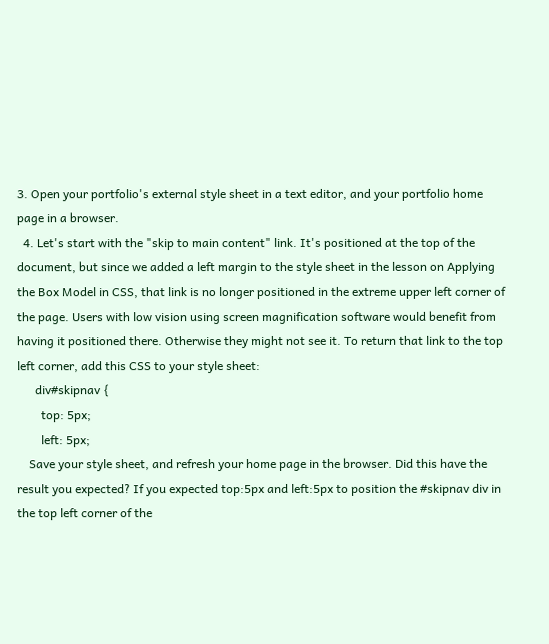3. Open your portfolio's external style sheet in a text editor, and your portfolio home page in a browser.
  4. Let's start with the "skip to main content" link. It's positioned at the top of the document, but since we added a left margin to the style sheet in the lesson on Applying the Box Model in CSS, that link is no longer positioned in the extreme upper left corner of the page. Users with low vision using screen magnification software would benefit from having it positioned there. Otherwise they might not see it. To return that link to the top left corner, add this CSS to your style sheet:
      div#skipnav {
        top: 5px;
        left: 5px;
    Save your style sheet, and refresh your home page in the browser. Did this have the result you expected? If you expected top:5px and left:5px to position the #skipnav div in the top left corner of the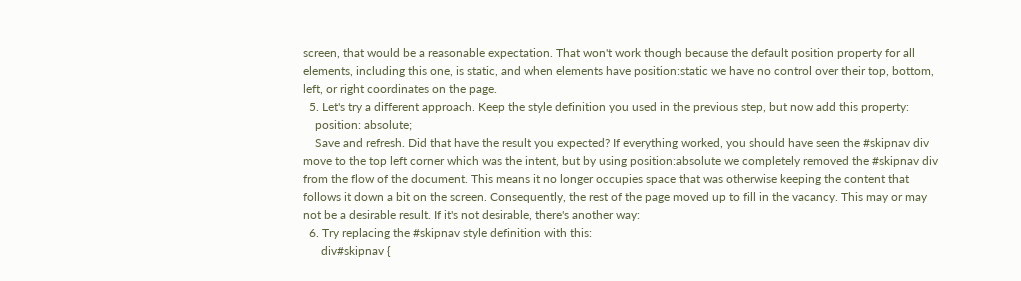screen, that would be a reasonable expectation. That won't work though because the default position property for all elements, including this one, is static, and when elements have position:static we have no control over their top, bottom, left, or right coordinates on the page.
  5. Let's try a different approach. Keep the style definition you used in the previous step, but now add this property:
    position: absolute;
    Save and refresh. Did that have the result you expected? If everything worked, you should have seen the #skipnav div move to the top left corner which was the intent, but by using position:absolute we completely removed the #skipnav div from the flow of the document. This means it no longer occupies space that was otherwise keeping the content that follows it down a bit on the screen. Consequently, the rest of the page moved up to fill in the vacancy. This may or may not be a desirable result. If it's not desirable, there's another way:
  6. Try replacing the #skipnav style definition with this:
      div#skipnav {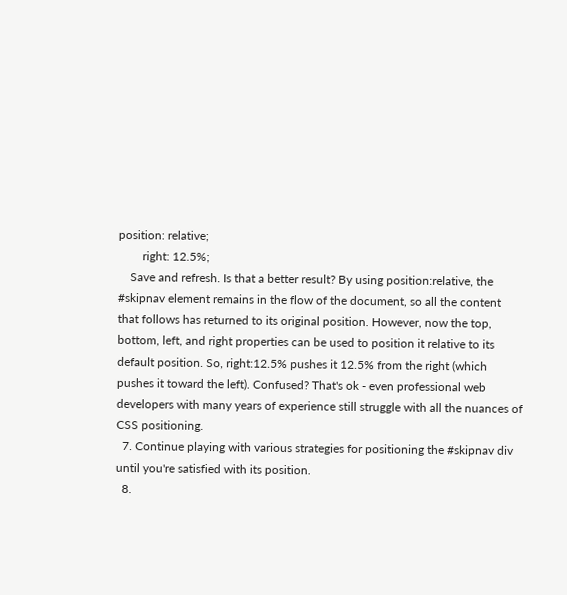position: relative;
        right: 12.5%;
    Save and refresh. Is that a better result? By using position:relative, the #skipnav element remains in the flow of the document, so all the content that follows has returned to its original position. However, now the top, bottom, left, and right properties can be used to position it relative to its default position. So, right:12.5% pushes it 12.5% from the right (which pushes it toward the left). Confused? That's ok - even professional web developers with many years of experience still struggle with all the nuances of CSS positioning.
  7. Continue playing with various strategies for positioning the #skipnav div until you're satisfied with its position.
  8.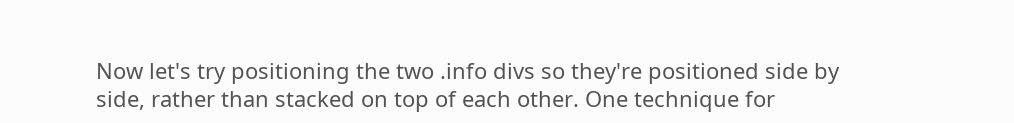Now let's try positioning the two .info divs so they're positioned side by side, rather than stacked on top of each other. One technique for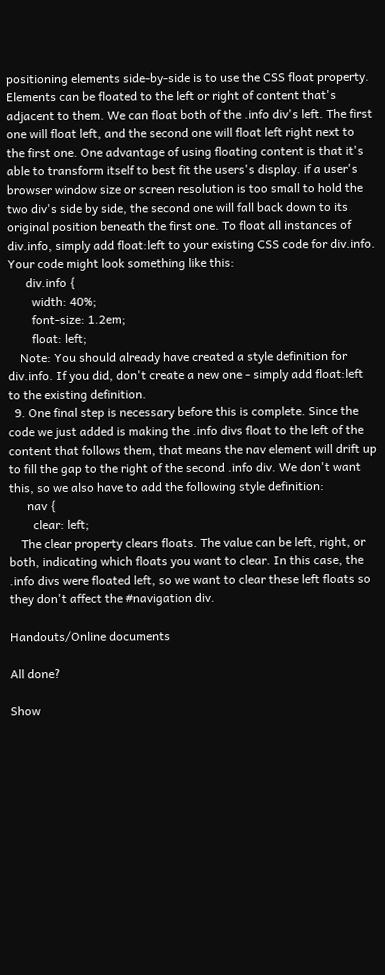positioning elements side-by-side is to use the CSS float property. Elements can be floated to the left or right of content that's adjacent to them. We can float both of the .info div's left. The first one will float left, and the second one will float left right next to the first one. One advantage of using floating content is that it's able to transform itself to best fit the users's display. if a user's browser window size or screen resolution is too small to hold the two div's side by side, the second one will fall back down to its original position beneath the first one. To float all instances of div.info, simply add float:left to your existing CSS code for div.info. Your code might look something like this:
      div.info {
        width: 40%;
        font-size: 1.2em;
        float: left;
    Note: You should already have created a style definition for div.info. If you did, don't create a new one - simply add float:left to the existing definition.
  9. One final step is necessary before this is complete. Since the code we just added is making the .info divs float to the left of the content that follows them, that means the nav element will drift up to fill the gap to the right of the second .info div. We don't want this, so we also have to add the following style definition:
      nav {
        clear: left;
    The clear property clears floats. The value can be left, right, or both, indicating which floats you want to clear. In this case, the .info divs were floated left, so we want to clear these left floats so they don't affect the #navigation div.

Handouts/Online documents

All done?

Show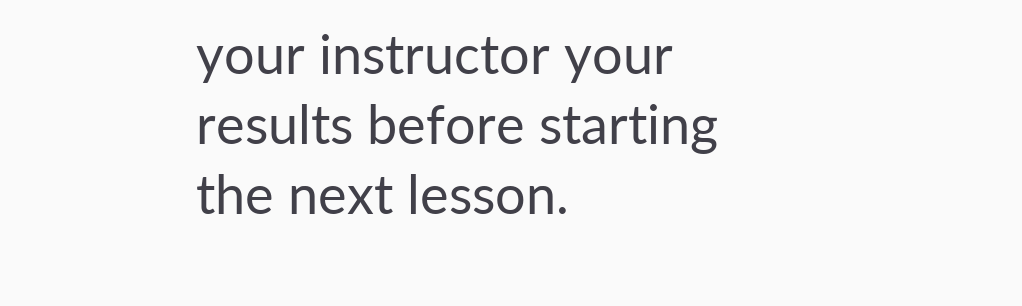your instructor your results before starting the next lesson.